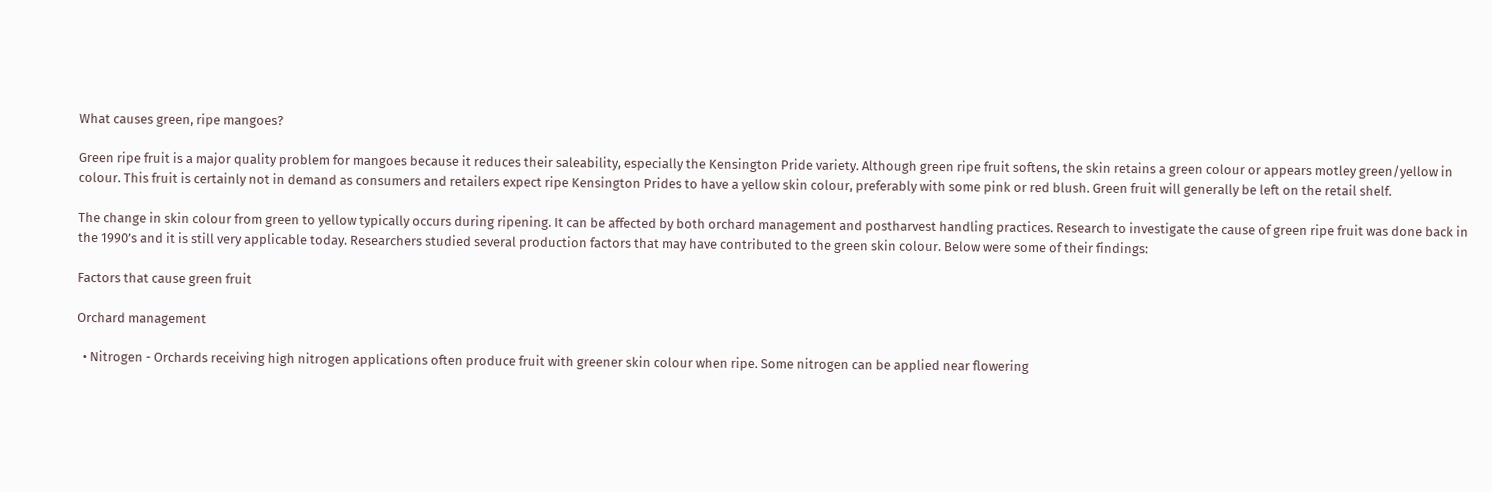What causes green, ripe mangoes?

Green ripe fruit is a major quality problem for mangoes because it reduces their saleability, especially the Kensington Pride variety. Although green ripe fruit softens, the skin retains a green colour or appears motley green/yellow in colour. This fruit is certainly not in demand as consumers and retailers expect ripe Kensington Prides to have a yellow skin colour, preferably with some pink or red blush. Green fruit will generally be left on the retail shelf.

The change in skin colour from green to yellow typically occurs during ripening. It can be affected by both orchard management and postharvest handling practices. Research to investigate the cause of green ripe fruit was done back in the 1990’s and it is still very applicable today. Researchers studied several production factors that may have contributed to the green skin colour. Below were some of their findings:

Factors that cause green fruit

Orchard management

  • Nitrogen - Orchards receiving high nitrogen applications often produce fruit with greener skin colour when ripe. Some nitrogen can be applied near flowering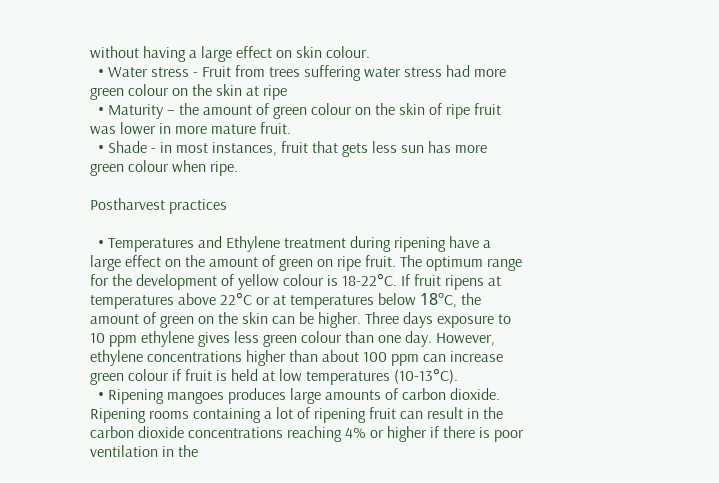without having a large effect on skin colour.
  • Water stress - Fruit from trees suffering water stress had more green colour on the skin at ripe
  • Maturity – the amount of green colour on the skin of ripe fruit was lower in more mature fruit.
  • Shade - in most instances, fruit that gets less sun has more green colour when ripe.

Postharvest practices

  • Temperatures and Ethylene treatment during ripening have a large effect on the amount of green on ripe fruit. The optimum range for the development of yellow colour is 18-22°C. If fruit ripens at temperatures above 22°C or at temperatures below 18ºC, the amount of green on the skin can be higher. Three days exposure to 10 ppm ethylene gives less green colour than one day. However, ethylene concentrations higher than about 100 ppm can increase green colour if fruit is held at low temperatures (10-13°C).
  • Ripening mangoes produces large amounts of carbon dioxide. Ripening rooms containing a lot of ripening fruit can result in the carbon dioxide concentrations reaching 4% or higher if there is poor ventilation in the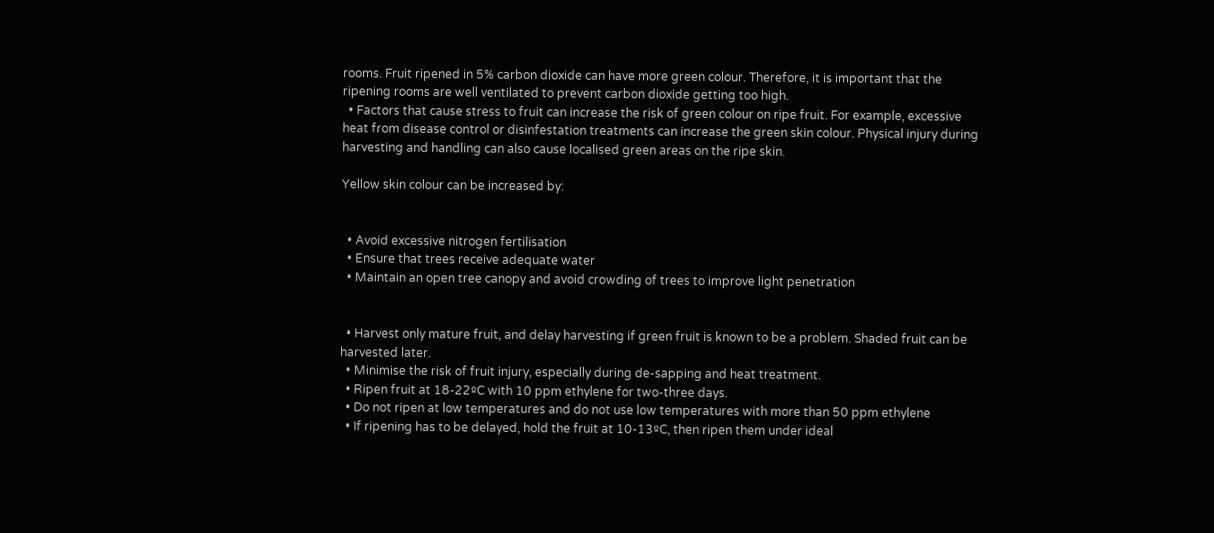rooms. Fruit ripened in 5% carbon dioxide can have more green colour. Therefore, it is important that the ripening rooms are well ventilated to prevent carbon dioxide getting too high.
  • Factors that cause stress to fruit can increase the risk of green colour on ripe fruit. For example, excessive heat from disease control or disinfestation treatments can increase the green skin colour. Physical injury during harvesting and handling can also cause localised green areas on the ripe skin.

Yellow skin colour can be increased by:


  • Avoid excessive nitrogen fertilisation
  • Ensure that trees receive adequate water
  • Maintain an open tree canopy and avoid crowding of trees to improve light penetration


  • Harvest only mature fruit, and delay harvesting if green fruit is known to be a problem. Shaded fruit can be harvested later.
  • Minimise the risk of fruit injury, especially during de-sapping and heat treatment.
  • Ripen fruit at 18-22ºC with 10 ppm ethylene for two-three days.
  • Do not ripen at low temperatures and do not use low temperatures with more than 50 ppm ethylene
  • If ripening has to be delayed, hold the fruit at 10-13ºC, then ripen them under ideal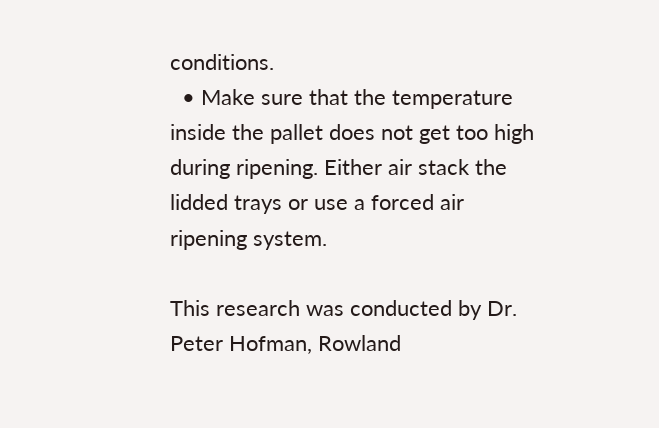conditions.
  • Make sure that the temperature inside the pallet does not get too high during ripening. Either air stack the lidded trays or use a forced air ripening system.

This research was conducted by Dr. Peter Hofman, Rowland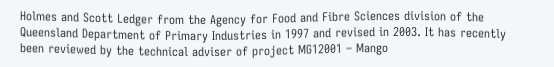Holmes and Scott Ledger from the Agency for Food and Fibre Sciences division of the Queensland Department of Primary Industries in 1997 and revised in 2003. It has recently been reviewed by the technical adviser of project MG12001 – Mango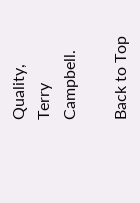Quality, Terry Campbell.

Back to Top